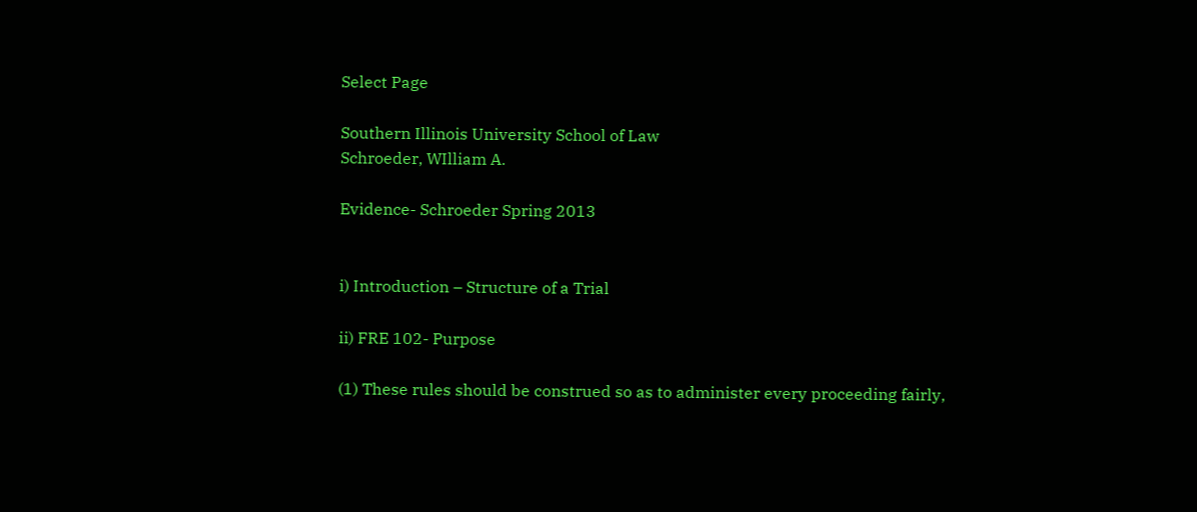Select Page

Southern Illinois University School of Law
Schroeder, WIlliam A.

Evidence- Schroeder Spring 2013


i) Introduction – Structure of a Trial

ii) FRE 102- Purpose

(1) These rules should be construed so as to administer every proceeding fairly,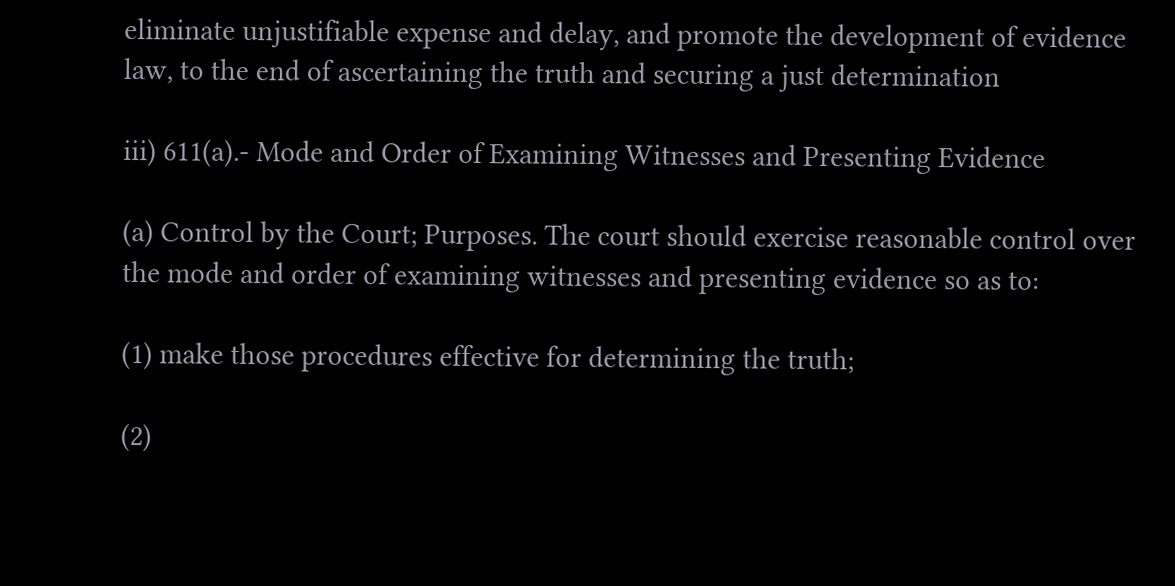eliminate unjustifiable expense and delay, and promote the development of evidence law, to the end of ascertaining the truth and securing a just determination

iii) 611(a).- Mode and Order of Examining Witnesses and Presenting Evidence

(a) Control by the Court; Purposes. The court should exercise reasonable control over the mode and order of examining witnesses and presenting evidence so as to:

(1) make those procedures effective for determining the truth;

(2)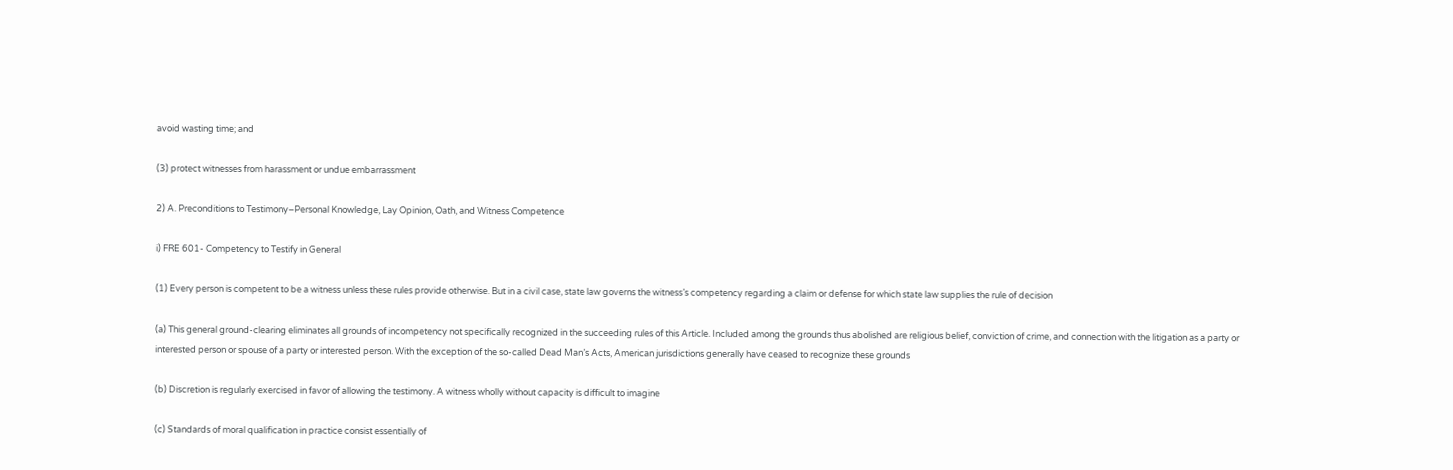avoid wasting time; and

(3) protect witnesses from harassment or undue embarrassment

2) A. Preconditions to Testimony–Personal Knowledge, Lay Opinion, Oath, and Witness Competence

i) FRE 601- Competency to Testify in General

(1) Every person is competent to be a witness unless these rules provide otherwise. But in a civil case, state law governs the witness’s competency regarding a claim or defense for which state law supplies the rule of decision

(a) This general ground-clearing eliminates all grounds of incompetency not specifically recognized in the succeeding rules of this Article. Included among the grounds thus abolished are religious belief, conviction of crime, and connection with the litigation as a party or interested person or spouse of a party or interested person. With the exception of the so-called Dead Man’s Acts, American jurisdictions generally have ceased to recognize these grounds

(b) Discretion is regularly exercised in favor of allowing the testimony. A witness wholly without capacity is difficult to imagine

(c) Standards of moral qualification in practice consist essentially of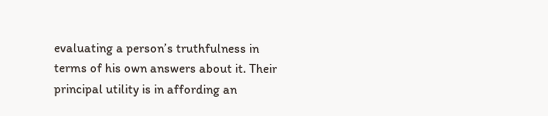evaluating a person’s truthfulness in terms of his own answers about it. Their principal utility is in affording an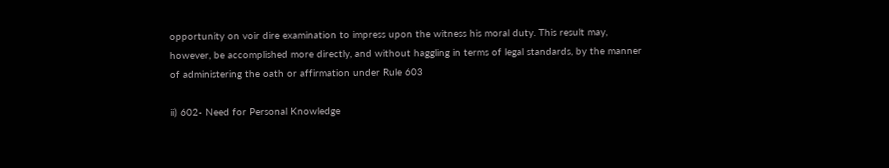opportunity on voir dire examination to impress upon the witness his moral duty. This result may, however, be accomplished more directly, and without haggling in terms of legal standards, by the manner of administering the oath or affirmation under Rule 603

ii) 602- Need for Personal Knowledge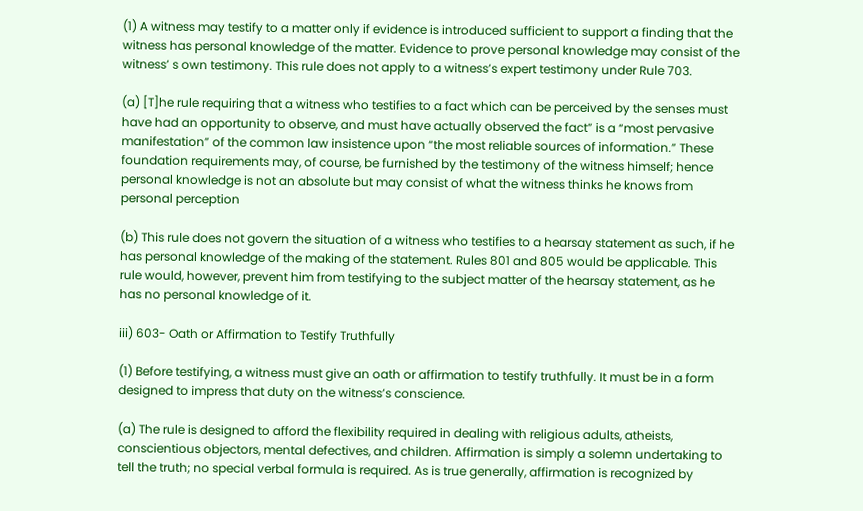(1) A witness may testify to a matter only if evidence is introduced sufficient to support a finding that the witness has personal knowledge of the matter. Evidence to prove personal knowledge may consist of the witness’ s own testimony. This rule does not apply to a witness’s expert testimony under Rule 703.

(a) [T]he rule requiring that a witness who testifies to a fact which can be perceived by the senses must have had an opportunity to observe, and must have actually observed the fact” is a “most pervasive manifestation” of the common law insistence upon “the most reliable sources of information.” These foundation requirements may, of course, be furnished by the testimony of the witness himself; hence personal knowledge is not an absolute but may consist of what the witness thinks he knows from personal perception

(b) This rule does not govern the situation of a witness who testifies to a hearsay statement as such, if he has personal knowledge of the making of the statement. Rules 801 and 805 would be applicable. This rule would, however, prevent him from testifying to the subject matter of the hearsay statement, as he has no personal knowledge of it.

iii) 603- Oath or Affirmation to Testify Truthfully

(1) Before testifying, a witness must give an oath or affirmation to testify truthfully. It must be in a form designed to impress that duty on the witness’s conscience.

(a) The rule is designed to afford the flexibility required in dealing with religious adults, atheists, conscientious objectors, mental defectives, and children. Affirmation is simply a solemn undertaking to tell the truth; no special verbal formula is required. As is true generally, affirmation is recognized by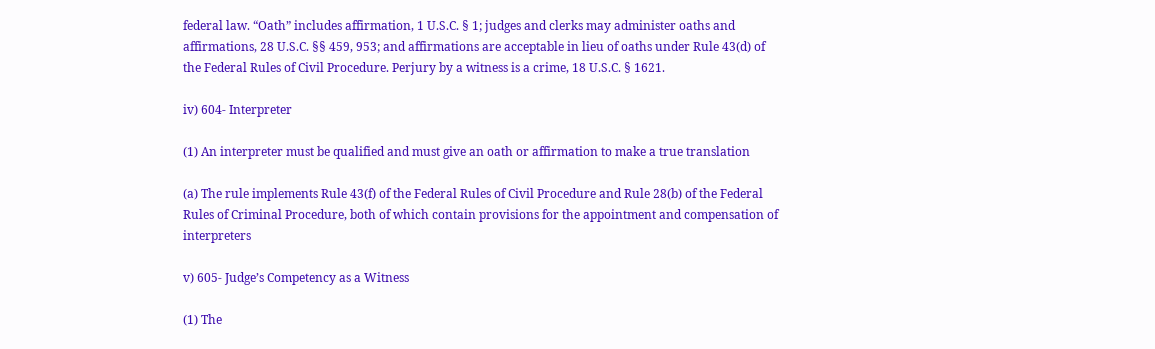federal law. “Oath” includes affirmation, 1 U.S.C. § 1; judges and clerks may administer oaths and affirmations, 28 U.S.C. §§ 459, 953; and affirmations are acceptable in lieu of oaths under Rule 43(d) of the Federal Rules of Civil Procedure. Perjury by a witness is a crime, 18 U.S.C. § 1621.

iv) 604- Interpreter

(1) An interpreter must be qualified and must give an oath or affirmation to make a true translation

(a) The rule implements Rule 43(f) of the Federal Rules of Civil Procedure and Rule 28(b) of the Federal Rules of Criminal Procedure, both of which contain provisions for the appointment and compensation of interpreters

v) 605- Judge’s Competency as a Witness

(1) The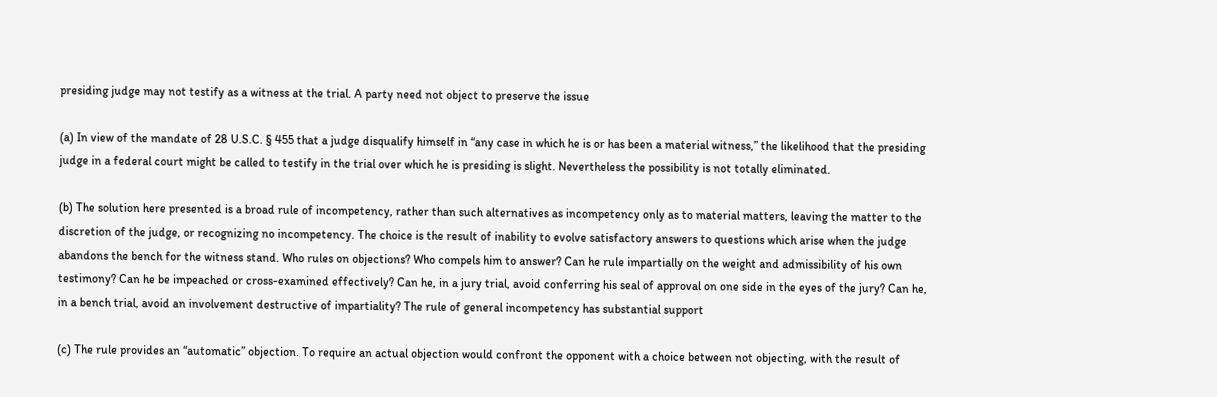presiding judge may not testify as a witness at the trial. A party need not object to preserve the issue

(a) In view of the mandate of 28 U.S.C. § 455 that a judge disqualify himself in “any case in which he is or has been a material witness,” the likelihood that the presiding judge in a federal court might be called to testify in the trial over which he is presiding is slight. Nevertheless the possibility is not totally eliminated.

(b) The solution here presented is a broad rule of incompetency, rather than such alternatives as incompetency only as to material matters, leaving the matter to the discretion of the judge, or recognizing no incompetency. The choice is the result of inability to evolve satisfactory answers to questions which arise when the judge abandons the bench for the witness stand. Who rules on objections? Who compels him to answer? Can he rule impartially on the weight and admissibility of his own testimony? Can he be impeached or cross-examined effectively? Can he, in a jury trial, avoid conferring his seal of approval on one side in the eyes of the jury? Can he, in a bench trial, avoid an involvement destructive of impartiality? The rule of general incompetency has substantial support

(c) The rule provides an “automatic” objection. To require an actual objection would confront the opponent with a choice between not objecting, with the result of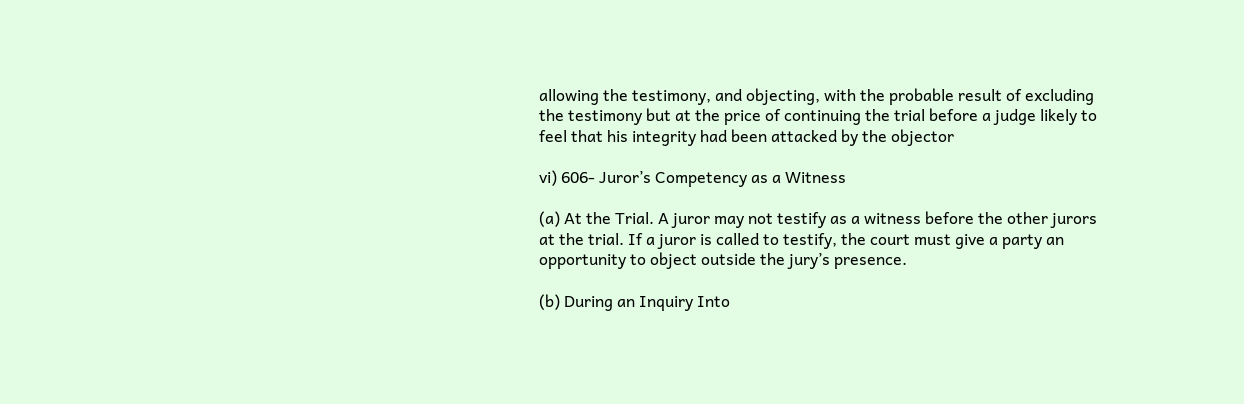allowing the testimony, and objecting, with the probable result of excluding the testimony but at the price of continuing the trial before a judge likely to feel that his integrity had been attacked by the objector

vi) 606- Juror’s Competency as a Witness

(a) At the Trial. A juror may not testify as a witness before the other jurors at the trial. If a juror is called to testify, the court must give a party an opportunity to object outside the jury’s presence.

(b) During an Inquiry Into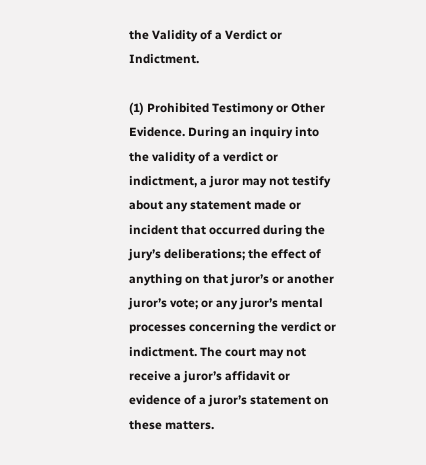the Validity of a Verdict or Indictment.

(1) Prohibited Testimony or Other Evidence. During an inquiry into the validity of a verdict or indictment, a juror may not testify about any statement made or incident that occurred during the jury’s deliberations; the effect of anything on that juror’s or another juror’s vote; or any juror’s mental processes concerning the verdict or indictment. The court may not receive a juror’s affidavit or evidence of a juror’s statement on these matters.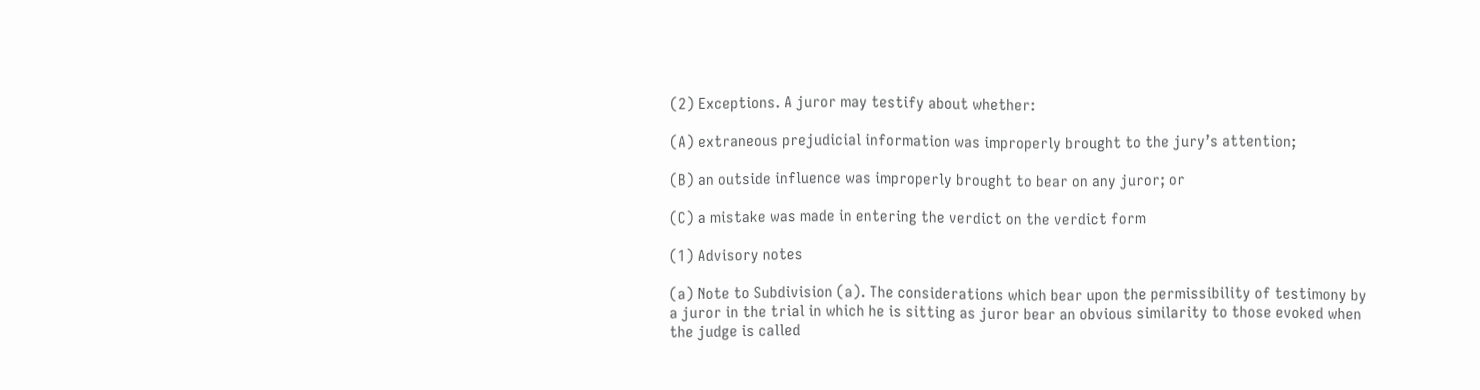(2) Exceptions. A juror may testify about whether:

(A) extraneous prejudicial information was improperly brought to the jury’s attention;

(B) an outside influence was improperly brought to bear on any juror; or

(C) a mistake was made in entering the verdict on the verdict form

(1) Advisory notes

(a) Note to Subdivision (a). The considerations which bear upon the permissibility of testimony by a juror in the trial in which he is sitting as juror bear an obvious similarity to those evoked when the judge is called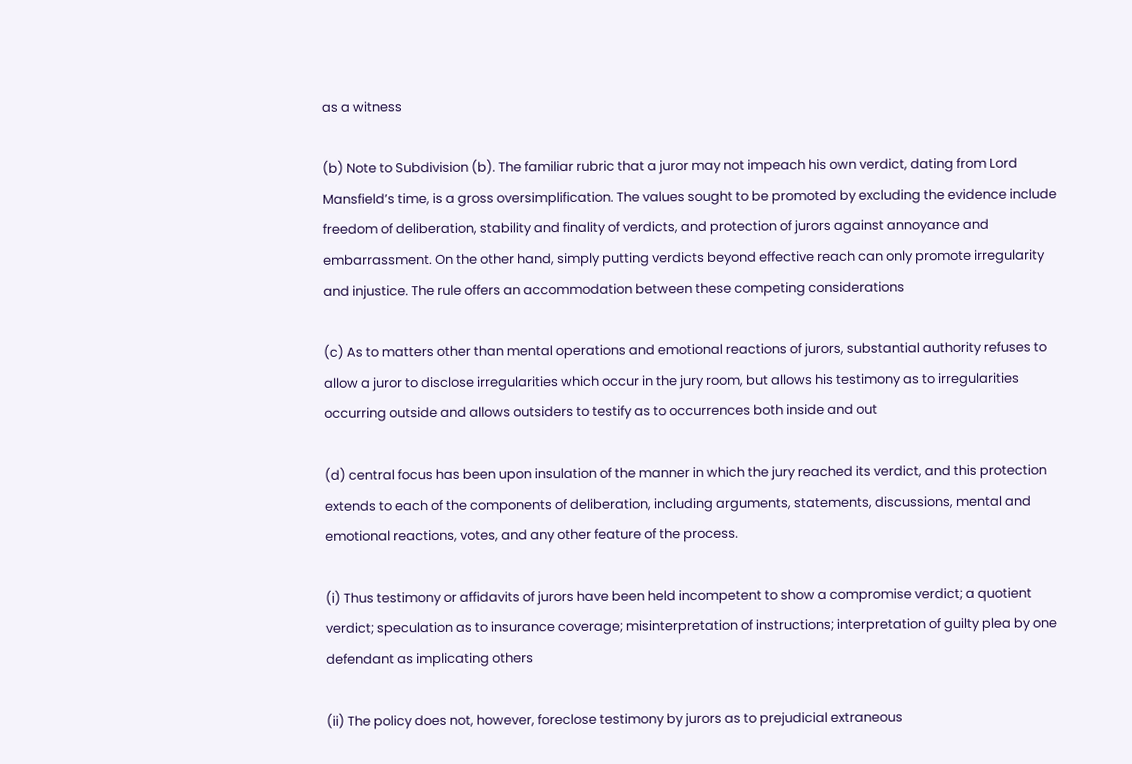as a witness

(b) Note to Subdivision (b). The familiar rubric that a juror may not impeach his own verdict, dating from Lord Mansfield’s time, is a gross oversimplification. The values sought to be promoted by excluding the evidence include freedom of deliberation, stability and finality of verdicts, and protection of jurors against annoyance and embarrassment. On the other hand, simply putting verdicts beyond effective reach can only promote irregularity and injustice. The rule offers an accommodation between these competing considerations

(c) As to matters other than mental operations and emotional reactions of jurors, substantial authority refuses to allow a juror to disclose irregularities which occur in the jury room, but allows his testimony as to irregularities occurring outside and allows outsiders to testify as to occurrences both inside and out

(d) central focus has been upon insulation of the manner in which the jury reached its verdict, and this protection extends to each of the components of deliberation, including arguments, statements, discussions, mental and emotional reactions, votes, and any other feature of the process.

(i) Thus testimony or affidavits of jurors have been held incompetent to show a compromise verdict; a quotient verdict; speculation as to insurance coverage; misinterpretation of instructions; interpretation of guilty plea by one defendant as implicating others

(ii) The policy does not, however, foreclose testimony by jurors as to prejudicial extraneous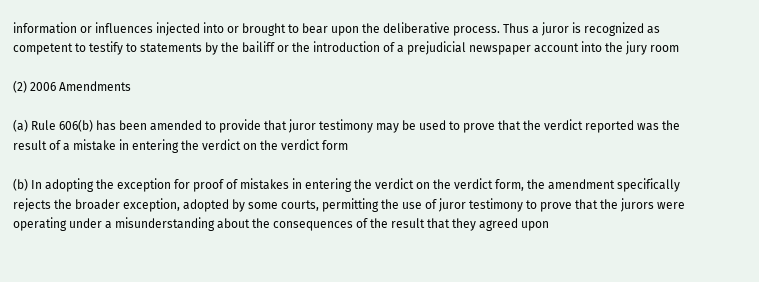information or influences injected into or brought to bear upon the deliberative process. Thus a juror is recognized as competent to testify to statements by the bailiff or the introduction of a prejudicial newspaper account into the jury room

(2) 2006 Amendments

(a) Rule 606(b) has been amended to provide that juror testimony may be used to prove that the verdict reported was the result of a mistake in entering the verdict on the verdict form

(b) In adopting the exception for proof of mistakes in entering the verdict on the verdict form, the amendment specifically rejects the broader exception, adopted by some courts, permitting the use of juror testimony to prove that the jurors were operating under a misunderstanding about the consequences of the result that they agreed upon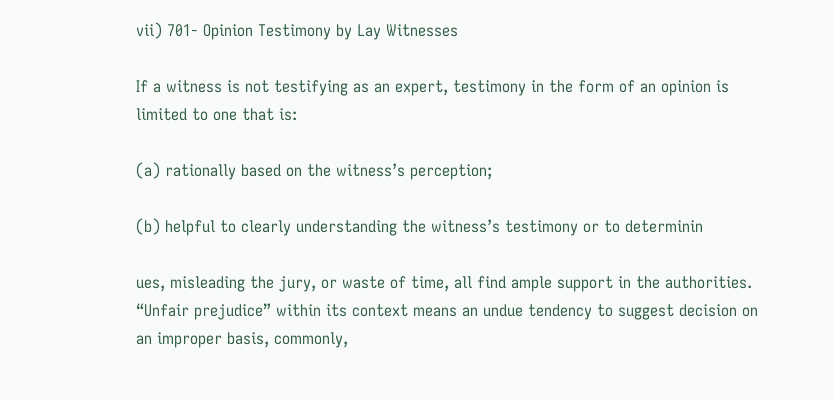vii) 701- Opinion Testimony by Lay Witnesses

If a witness is not testifying as an expert, testimony in the form of an opinion is limited to one that is:

(a) rationally based on the witness’s perception;

(b) helpful to clearly understanding the witness’s testimony or to determinin

ues, misleading the jury, or waste of time, all find ample support in the authorities. “Unfair prejudice” within its context means an undue tendency to suggest decision on an improper basis, commonly,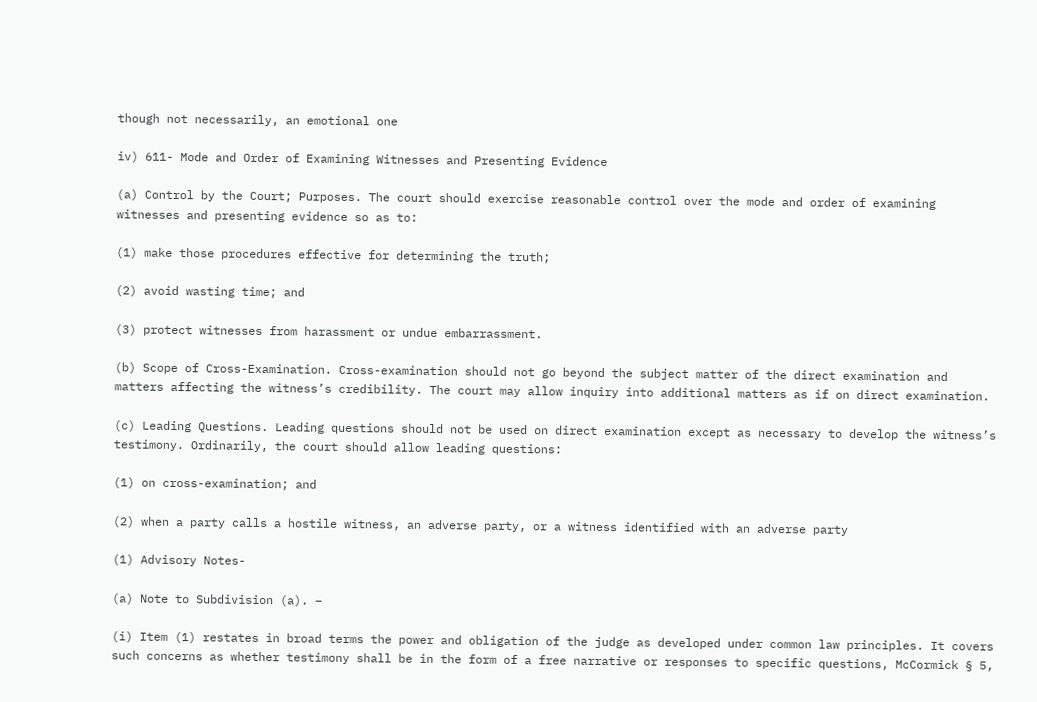though not necessarily, an emotional one

iv) 611- Mode and Order of Examining Witnesses and Presenting Evidence

(a) Control by the Court; Purposes. The court should exercise reasonable control over the mode and order of examining witnesses and presenting evidence so as to:

(1) make those procedures effective for determining the truth;

(2) avoid wasting time; and

(3) protect witnesses from harassment or undue embarrassment.

(b) Scope of Cross-Examination. Cross-examination should not go beyond the subject matter of the direct examination and matters affecting the witness’s credibility. The court may allow inquiry into additional matters as if on direct examination.

(c) Leading Questions. Leading questions should not be used on direct examination except as necessary to develop the witness’s testimony. Ordinarily, the court should allow leading questions:

(1) on cross-examination; and

(2) when a party calls a hostile witness, an adverse party, or a witness identified with an adverse party

(1) Advisory Notes-

(a) Note to Subdivision (a). –

(i) Item (1) restates in broad terms the power and obligation of the judge as developed under common law principles. It covers such concerns as whether testimony shall be in the form of a free narrative or responses to specific questions, McCormick § 5,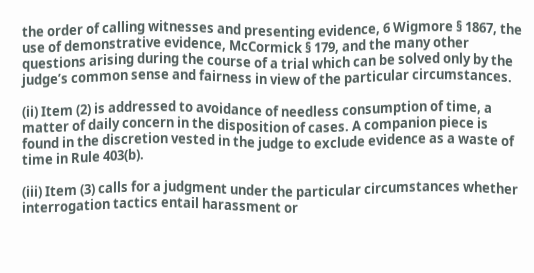the order of calling witnesses and presenting evidence, 6 Wigmore § 1867, the use of demonstrative evidence, McCormick § 179, and the many other questions arising during the course of a trial which can be solved only by the judge’s common sense and fairness in view of the particular circumstances.

(ii) Item (2) is addressed to avoidance of needless consumption of time, a matter of daily concern in the disposition of cases. A companion piece is found in the discretion vested in the judge to exclude evidence as a waste of time in Rule 403(b).

(iii) Item (3) calls for a judgment under the particular circumstances whether interrogation tactics entail harassment or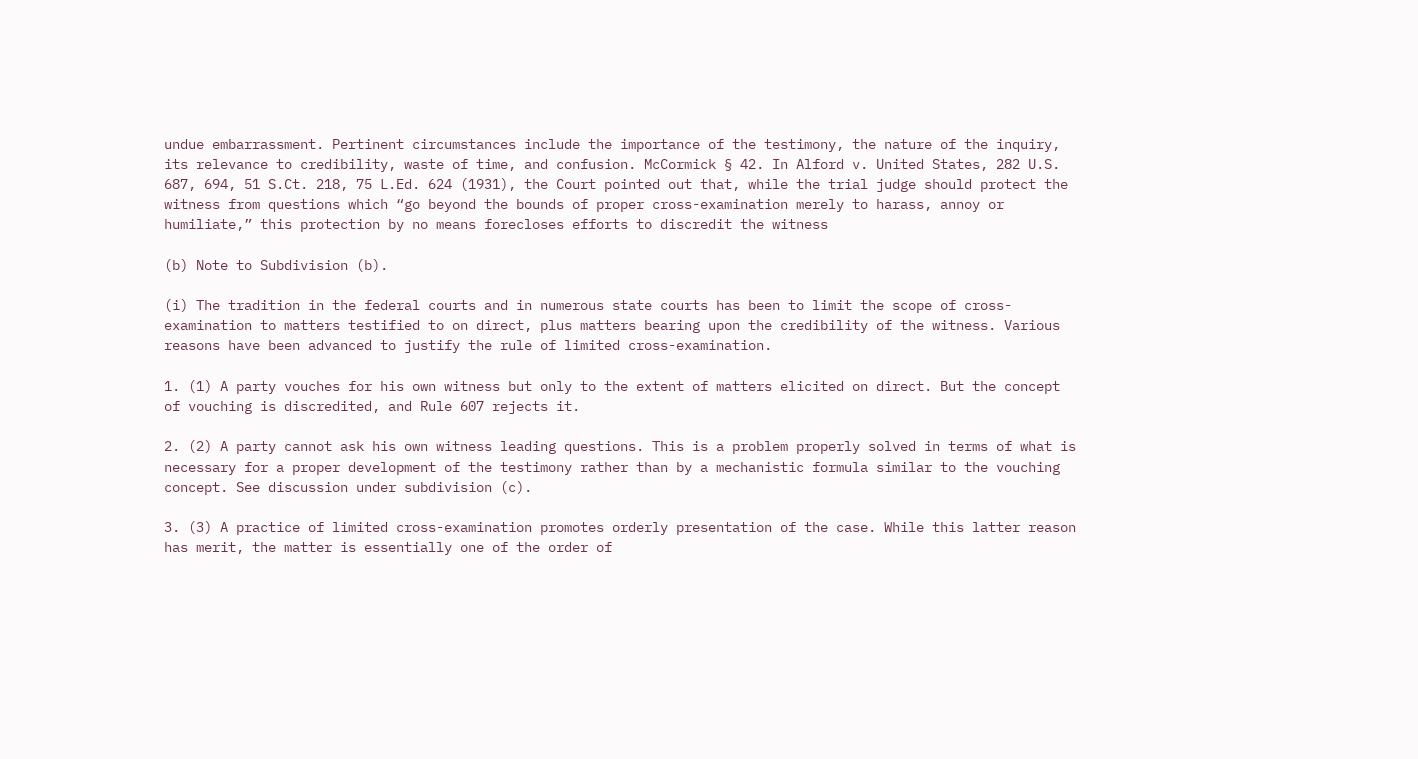undue embarrassment. Pertinent circumstances include the importance of the testimony, the nature of the inquiry, its relevance to credibility, waste of time, and confusion. McCormick § 42. In Alford v. United States, 282 U.S. 687, 694, 51 S.Ct. 218, 75 L.Ed. 624 (1931), the Court pointed out that, while the trial judge should protect the witness from questions which “go beyond the bounds of proper cross-examination merely to harass, annoy or humiliate,” this protection by no means forecloses efforts to discredit the witness

(b) Note to Subdivision (b).

(i) The tradition in the federal courts and in numerous state courts has been to limit the scope of cross-examination to matters testified to on direct, plus matters bearing upon the credibility of the witness. Various reasons have been advanced to justify the rule of limited cross-examination.

1. (1) A party vouches for his own witness but only to the extent of matters elicited on direct. But the concept of vouching is discredited, and Rule 607 rejects it.

2. (2) A party cannot ask his own witness leading questions. This is a problem properly solved in terms of what is necessary for a proper development of the testimony rather than by a mechanistic formula similar to the vouching concept. See discussion under subdivision (c).

3. (3) A practice of limited cross-examination promotes orderly presentation of the case. While this latter reason has merit, the matter is essentially one of the order of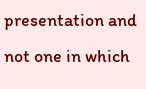presentation and not one in which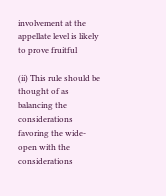involvement at the appellate level is likely to prove fruitful

(ii) This rule should be thought of as balancing the considerations favoring the wide-open with the considerations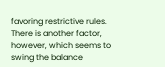favoring restrictive rules. There is another factor, however, which seems to swing the balance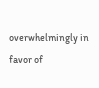overwhelmingly in favor of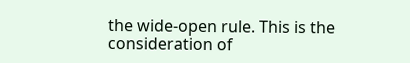the wide-open rule. This is the consideration of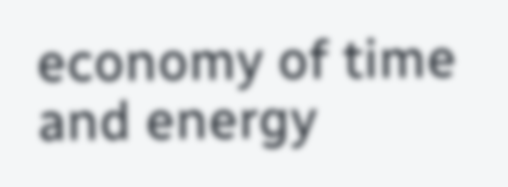economy of time and energy